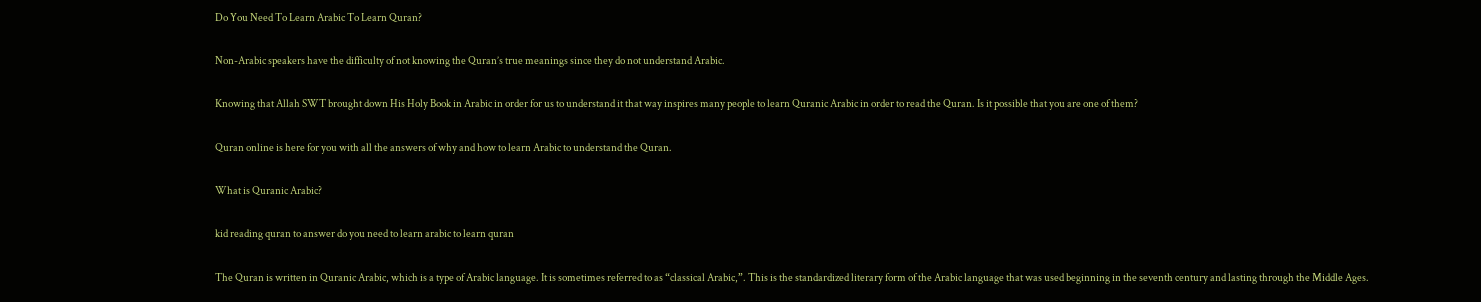Do You Need To Learn Arabic To Learn Quran?

Non-Arabic speakers have the difficulty of not knowing the Quran’s true meanings since they do not understand Arabic.

Knowing that Allah SWT brought down His Holy Book in Arabic in order for us to understand it that way inspires many people to learn Quranic Arabic in order to read the Quran. Is it possible that you are one of them?

Quran online is here for you with all the answers of why and how to learn Arabic to understand the Quran.

What is Quranic Arabic?

kid reading quran to answer do you need to learn arabic to learn quran

The Quran is written in Quranic Arabic, which is a type of Arabic language. It is sometimes referred to as “classical Arabic,”. This is the standardized literary form of the Arabic language that was used beginning in the seventh century and lasting through the Middle Ages.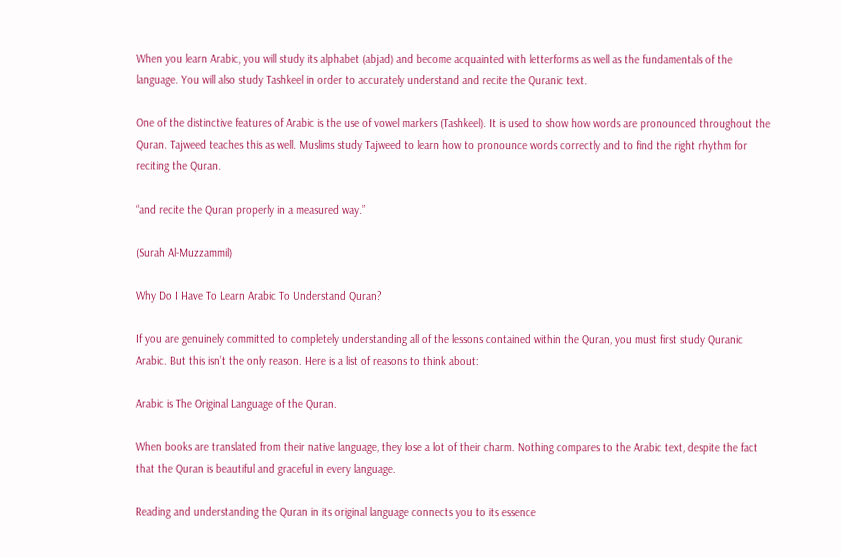When you learn Arabic, you will study its alphabet (abjad) and become acquainted with letterforms as well as the fundamentals of the language. You will also study Tashkeel in order to accurately understand and recite the Quranic text.

One of the distinctive features of Arabic is the use of vowel markers (Tashkeel). It is used to show how words are pronounced throughout the Quran. Tajweed teaches this as well. Muslims study Tajweed to learn how to pronounce words correctly and to find the right rhythm for reciting the Quran.

“and recite the Quran properly in a measured way.”

(Surah Al-Muzzammil)

Why Do I Have To Learn Arabic To Understand Quran?

If you are genuinely committed to completely understanding all of the lessons contained within the Quran, you must first study Quranic Arabic. But this isn’t the only reason. Here is a list of reasons to think about:

Arabic is The Original Language of the Quran.

When books are translated from their native language, they lose a lot of their charm. Nothing compares to the Arabic text, despite the fact that the Quran is beautiful and graceful in every language.

Reading and understanding the Quran in its original language connects you to its essence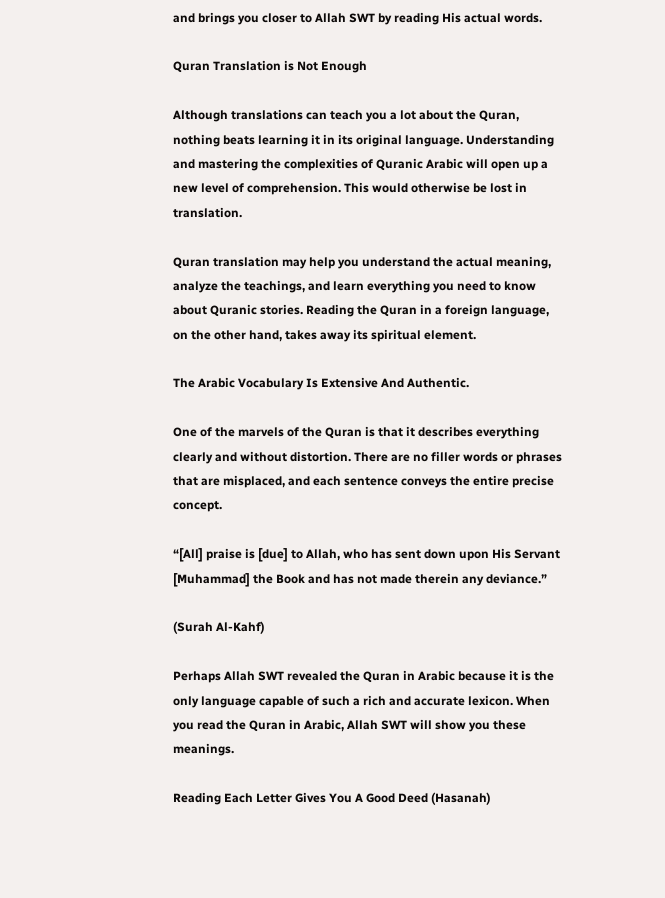and brings you closer to Allah SWT by reading His actual words.

Quran Translation is Not Enough

Although translations can teach you a lot about the Quran, nothing beats learning it in its original language. Understanding and mastering the complexities of Quranic Arabic will open up a new level of comprehension. This would otherwise be lost in translation.

Quran translation may help you understand the actual meaning, analyze the teachings, and learn everything you need to know about Quranic stories. Reading the Quran in a foreign language, on the other hand, takes away its spiritual element.

The Arabic Vocabulary Is Extensive And Authentic.

One of the marvels of the Quran is that it describes everything clearly and without distortion. There are no filler words or phrases that are misplaced, and each sentence conveys the entire precise concept.

“[All] praise is [due] to Allah, who has sent down upon His Servant [Muhammad] the Book and has not made therein any deviance.”

(Surah Al-Kahf)

Perhaps Allah SWT revealed the Quran in Arabic because it is the only language capable of such a rich and accurate lexicon. When you read the Quran in Arabic, Allah SWT will show you these meanings.

Reading Each Letter Gives You A Good Deed (Hasanah)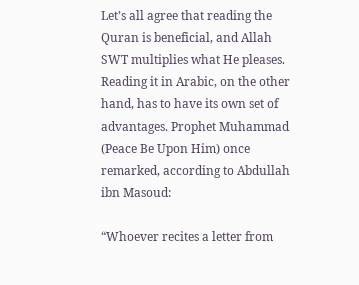Let’s all agree that reading the Quran is beneficial, and Allah SWT multiplies what He pleases. Reading it in Arabic, on the other hand, has to have its own set of advantages. Prophet Muhammad (Peace Be Upon Him) once remarked, according to Abdullah ibn Masoud:

“Whoever recites a letter from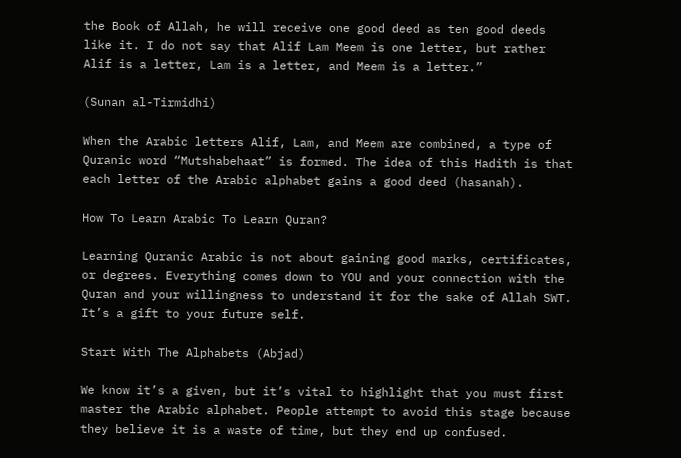the Book of Allah, he will receive one good deed as ten good deeds like it. I do not say that Alif Lam Meem is one letter, but rather Alif is a letter, Lam is a letter, and Meem is a letter.”

(Sunan al-Tirmidhi)

When the Arabic letters Alif, Lam, and Meem are combined, a type of Quranic word “Mutshabehaat” is formed. The idea of this Hadith is that each letter of the Arabic alphabet gains a good deed (hasanah).

How To Learn Arabic To Learn Quran?

Learning Quranic Arabic is not about gaining good marks, certificates, or degrees. Everything comes down to YOU and your connection with the Quran and your willingness to understand it for the sake of Allah SWT. It’s a gift to your future self.

Start With The Alphabets (Abjad)

We know it’s a given, but it’s vital to highlight that you must first master the Arabic alphabet. People attempt to avoid this stage because they believe it is a waste of time, but they end up confused.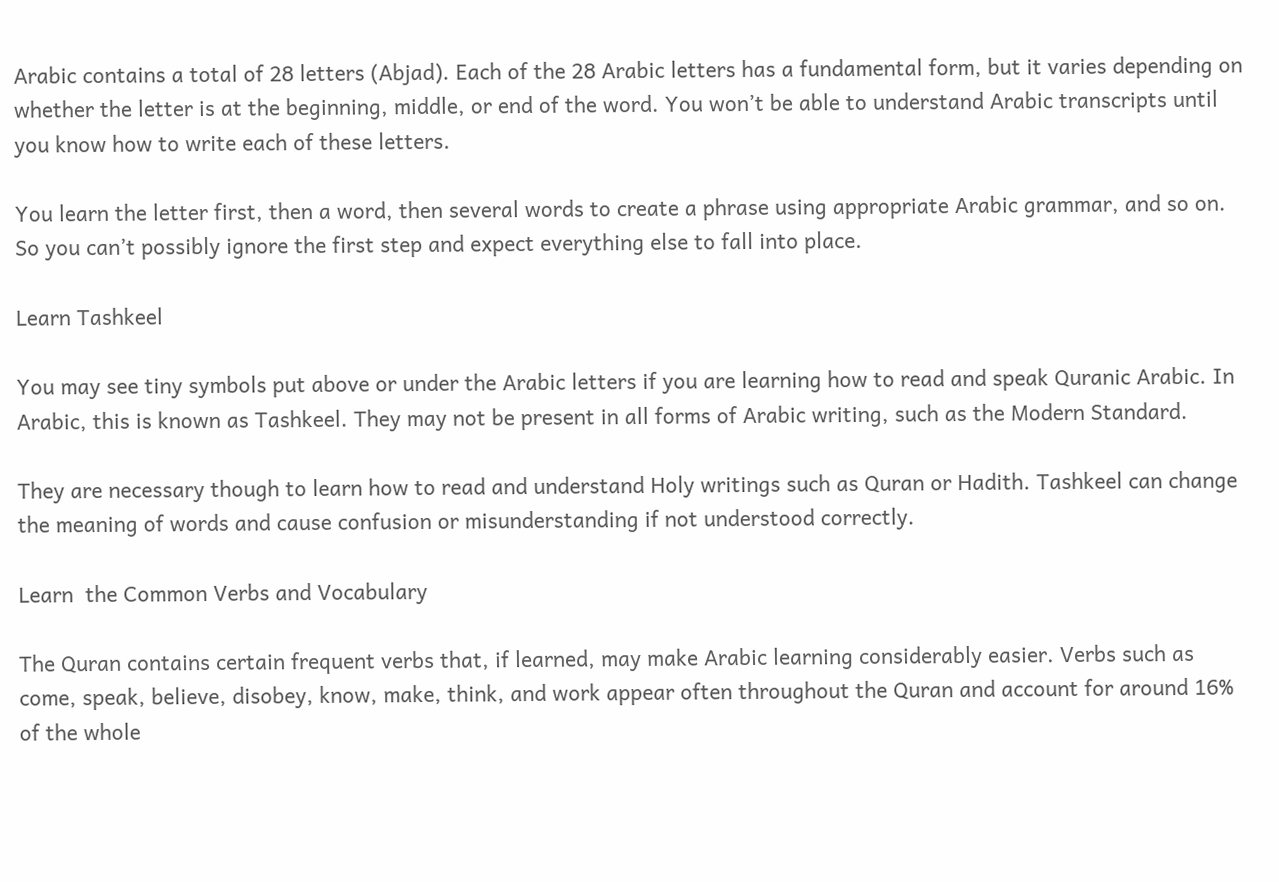Arabic contains a total of 28 letters (Abjad). Each of the 28 Arabic letters has a fundamental form, but it varies depending on whether the letter is at the beginning, middle, or end of the word. You won’t be able to understand Arabic transcripts until you know how to write each of these letters.

You learn the letter first, then a word, then several words to create a phrase using appropriate Arabic grammar, and so on. So you can’t possibly ignore the first step and expect everything else to fall into place.

Learn Tashkeel

You may see tiny symbols put above or under the Arabic letters if you are learning how to read and speak Quranic Arabic. In Arabic, this is known as Tashkeel. They may not be present in all forms of Arabic writing, such as the Modern Standard.

They are necessary though to learn how to read and understand Holy writings such as Quran or Hadith. Tashkeel can change the meaning of words and cause confusion or misunderstanding if not understood correctly.

Learn  the Common Verbs and Vocabulary

The Quran contains certain frequent verbs that, if learned, may make Arabic learning considerably easier. Verbs such as come, speak, believe, disobey, know, make, think, and work appear often throughout the Quran and account for around 16% of the whole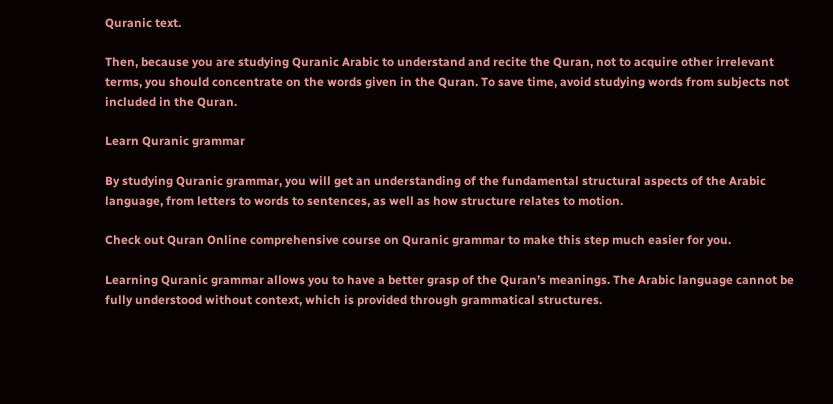Quranic text.

Then, because you are studying Quranic Arabic to understand and recite the Quran, not to acquire other irrelevant terms, you should concentrate on the words given in the Quran. To save time, avoid studying words from subjects not included in the Quran.

Learn Quranic grammar

By studying Quranic grammar, you will get an understanding of the fundamental structural aspects of the Arabic language, from letters to words to sentences, as well as how structure relates to motion.

Check out Quran Online comprehensive course on Quranic grammar to make this step much easier for you.

Learning Quranic grammar allows you to have a better grasp of the Quran’s meanings. The Arabic language cannot be fully understood without context, which is provided through grammatical structures.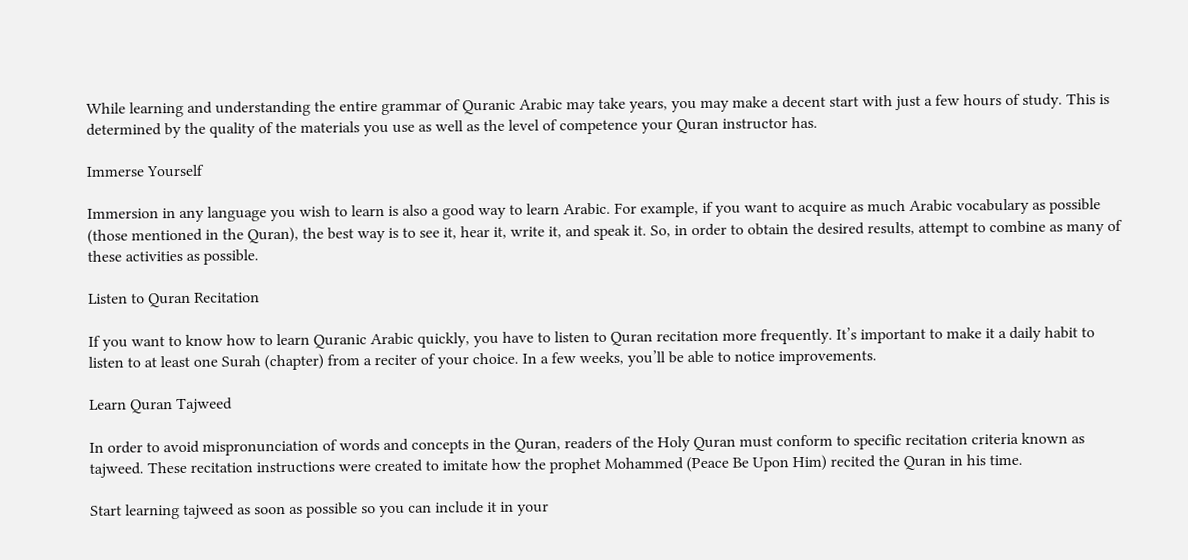While learning and understanding the entire grammar of Quranic Arabic may take years, you may make a decent start with just a few hours of study. This is determined by the quality of the materials you use as well as the level of competence your Quran instructor has.

Immerse Yourself

Immersion in any language you wish to learn is also a good way to learn Arabic. For example, if you want to acquire as much Arabic vocabulary as possible (those mentioned in the Quran), the best way is to see it, hear it, write it, and speak it. So, in order to obtain the desired results, attempt to combine as many of these activities as possible.

Listen to Quran Recitation

If you want to know how to learn Quranic Arabic quickly, you have to listen to Quran recitation more frequently. It’s important to make it a daily habit to listen to at least one Surah (chapter) from a reciter of your choice. In a few weeks, you’ll be able to notice improvements.

Learn Quran Tajweed

In order to avoid mispronunciation of words and concepts in the Quran, readers of the Holy Quran must conform to specific recitation criteria known as tajweed. These recitation instructions were created to imitate how the prophet Mohammed (Peace Be Upon Him) recited the Quran in his time.

Start learning tajweed as soon as possible so you can include it in your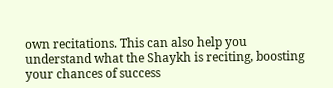own recitations. This can also help you understand what the Shaykh is reciting, boosting your chances of success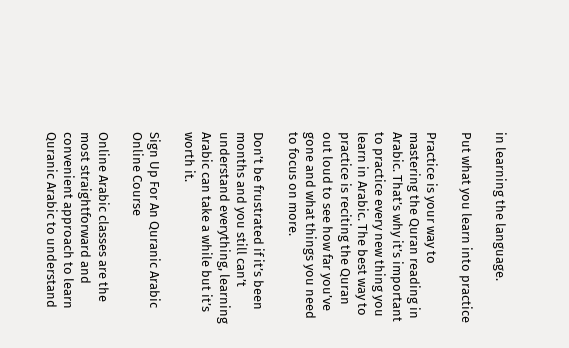in learning the language.

Put what you learn into practice

Practice is your way to mastering the Quran reading in Arabic. That’s why it’s important to practice every new thing you learn in Arabic. The best way to practice is reciting the Quran out loud to see how far you’ve gone and what things you need to focus on more.

Don’t be frustrated if it’s been months and you still can’t understand everything, learning Arabic can take a while but it’s worth it.

Sign Up For An Quranic Arabic Online Course

Online Arabic classes are the most straightforward and convenient approach to learn Quranic Arabic to understand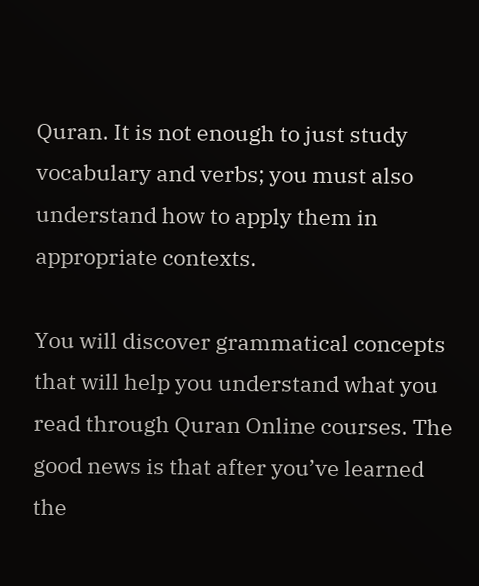Quran. It is not enough to just study vocabulary and verbs; you must also understand how to apply them in appropriate contexts.

You will discover grammatical concepts that will help you understand what you read through Quran Online courses. The good news is that after you’ve learned the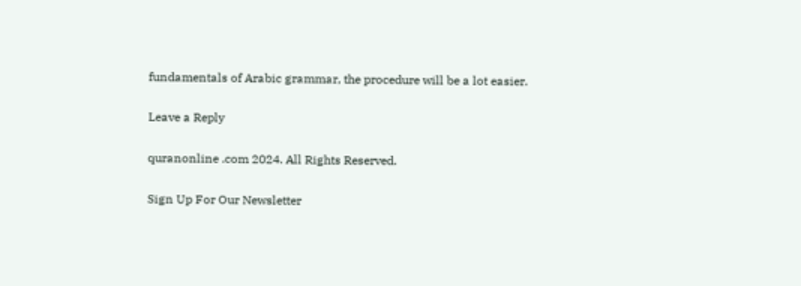fundamentals of Arabic grammar, the procedure will be a lot easier.

Leave a Reply

quranonline .com 2024. All Rights Reserved.

Sign Up For Our Newsletter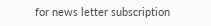for news letter subscription